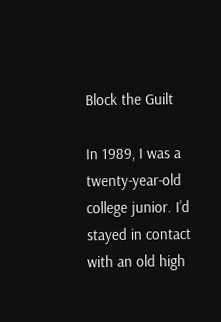Block the Guilt

In 1989, I was a twenty-year-old college junior. I’d stayed in contact with an old high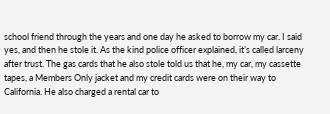school friend through the years and one day he asked to borrow my car. I said yes, and then he stole it. As the kind police officer explained, it’s called larceny after trust. The gas cards that he also stole told us that he, my car, my cassette tapes, a Members Only jacket and my credit cards were on their way to California. He also charged a rental car to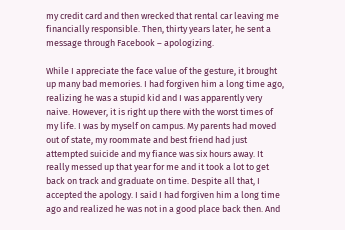my credit card and then wrecked that rental car leaving me financially responsible. Then, thirty years later, he sent a message through Facebook – apologizing.

While I appreciate the face value of the gesture, it brought up many bad memories. I had forgiven him a long time ago, realizing he was a stupid kid and I was apparently very naive. However, it is right up there with the worst times of my life. I was by myself on campus. My parents had moved out of state, my roommate and best friend had just attempted suicide and my fiance was six hours away. It really messed up that year for me and it took a lot to get back on track and graduate on time. Despite all that, I accepted the apology. I said I had forgiven him a long time ago and realized he was not in a good place back then. And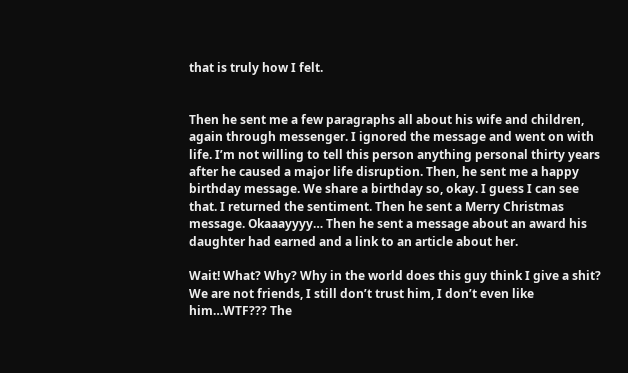that is truly how I felt.


Then he sent me a few paragraphs all about his wife and children, again through messenger. I ignored the message and went on with life. I’m not willing to tell this person anything personal thirty years after he caused a major life disruption. Then, he sent me a happy birthday message. We share a birthday so, okay. I guess I can see that. I returned the sentiment. Then he sent a Merry Christmas message. Okaaayyyy… Then he sent a message about an award his daughter had earned and a link to an article about her.

Wait! What? Why? Why in the world does this guy think I give a shit? We are not friends, I still don’t trust him, I don’t even like him…WTF??? The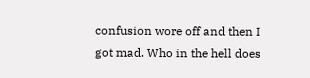confusion wore off and then I got mad. Who in the hell does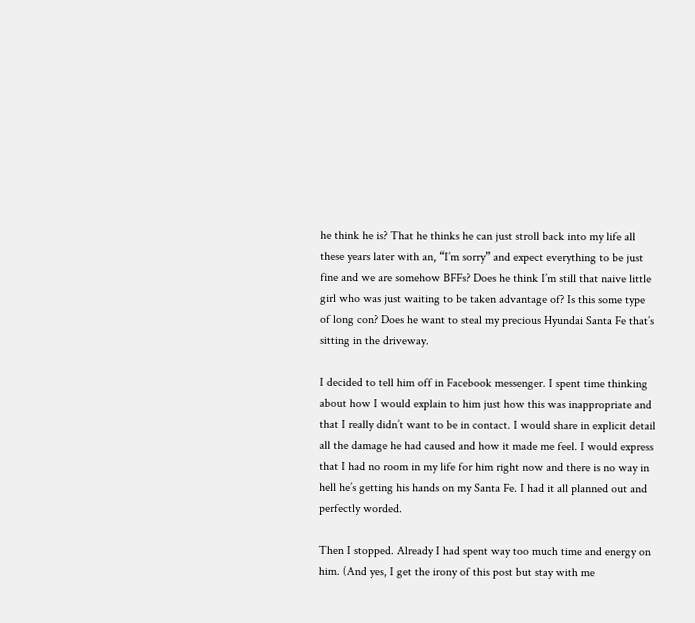he think he is? That he thinks he can just stroll back into my life all these years later with an, “I’m sorry” and expect everything to be just fine and we are somehow BFFs? Does he think I’m still that naive little girl who was just waiting to be taken advantage of? Is this some type of long con? Does he want to steal my precious Hyundai Santa Fe that’s sitting in the driveway.

I decided to tell him off in Facebook messenger. I spent time thinking about how I would explain to him just how this was inappropriate and that I really didn’t want to be in contact. I would share in explicit detail all the damage he had caused and how it made me feel. I would express that I had no room in my life for him right now and there is no way in hell he’s getting his hands on my Santa Fe. I had it all planned out and perfectly worded.

Then I stopped. Already I had spent way too much time and energy on him. (And yes, I get the irony of this post but stay with me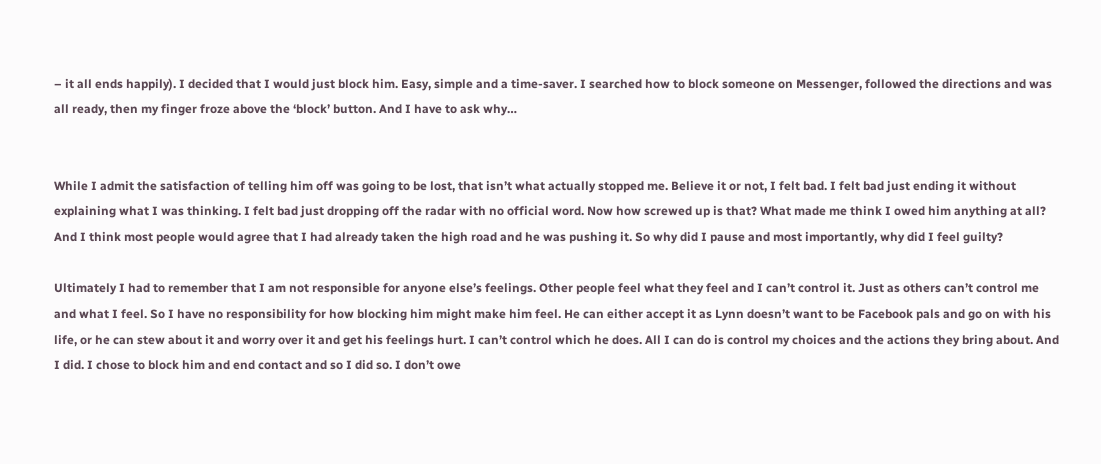– it all ends happily). I decided that I would just block him. Easy, simple and a time-saver. I searched how to block someone on Messenger, followed the directions and was all ready, then my finger froze above the ‘block’ button. And I have to ask why…


While I admit the satisfaction of telling him off was going to be lost, that isn’t what actually stopped me. Believe it or not, I felt bad. I felt bad just ending it without explaining what I was thinking. I felt bad just dropping off the radar with no official word. Now how screwed up is that? What made me think I owed him anything at all? And I think most people would agree that I had already taken the high road and he was pushing it. So why did I pause and most importantly, why did I feel guilty?

Ultimately I had to remember that I am not responsible for anyone else’s feelings. Other people feel what they feel and I can’t control it. Just as others can’t control me and what I feel. So I have no responsibility for how blocking him might make him feel. He can either accept it as Lynn doesn’t want to be Facebook pals and go on with his life, or he can stew about it and worry over it and get his feelings hurt. I can’t control which he does. All I can do is control my choices and the actions they bring about. And I did. I chose to block him and end contact and so I did so. I don’t owe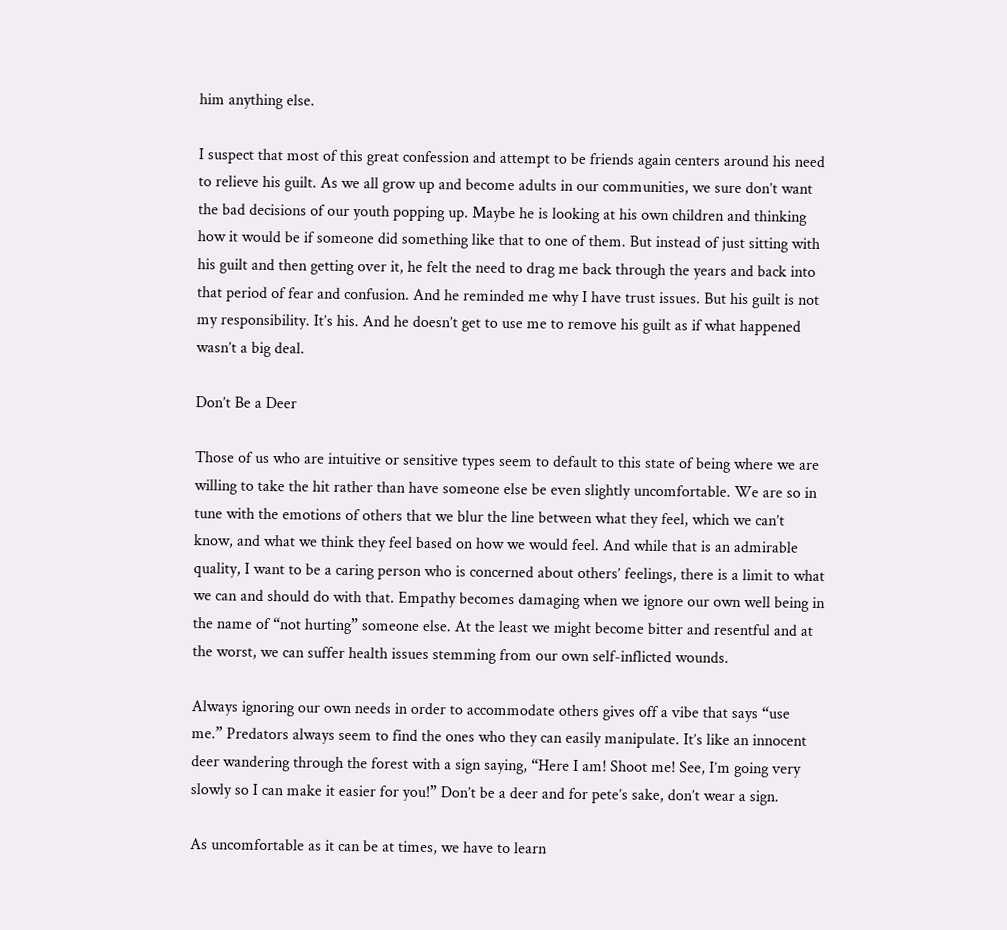him anything else.

I suspect that most of this great confession and attempt to be friends again centers around his need to relieve his guilt. As we all grow up and become adults in our communities, we sure don’t want the bad decisions of our youth popping up. Maybe he is looking at his own children and thinking how it would be if someone did something like that to one of them. But instead of just sitting with his guilt and then getting over it, he felt the need to drag me back through the years and back into that period of fear and confusion. And he reminded me why I have trust issues. But his guilt is not my responsibility. It’s his. And he doesn’t get to use me to remove his guilt as if what happened wasn’t a big deal.

Don’t Be a Deer

Those of us who are intuitive or sensitive types seem to default to this state of being where we are willing to take the hit rather than have someone else be even slightly uncomfortable. We are so in tune with the emotions of others that we blur the line between what they feel, which we can’t know, and what we think they feel based on how we would feel. And while that is an admirable quality, I want to be a caring person who is concerned about others’ feelings, there is a limit to what we can and should do with that. Empathy becomes damaging when we ignore our own well being in the name of “not hurting” someone else. At the least we might become bitter and resentful and at the worst, we can suffer health issues stemming from our own self-inflicted wounds.

Always ignoring our own needs in order to accommodate others gives off a vibe that says “use me.” Predators always seem to find the ones who they can easily manipulate. It’s like an innocent deer wandering through the forest with a sign saying, “Here I am! Shoot me! See, I’m going very slowly so I can make it easier for you!” Don’t be a deer and for pete’s sake, don’t wear a sign.

As uncomfortable as it can be at times, we have to learn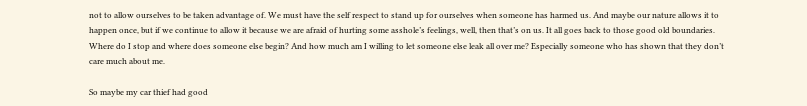not to allow ourselves to be taken advantage of. We must have the self respect to stand up for ourselves when someone has harmed us. And maybe our nature allows it to happen once, but if we continue to allow it because we are afraid of hurting some asshole’s feelings, well, then that’s on us. It all goes back to those good old boundaries. Where do I stop and where does someone else begin? And how much am I willing to let someone else leak all over me? Especially someone who has shown that they don’t care much about me.

So maybe my car thief had good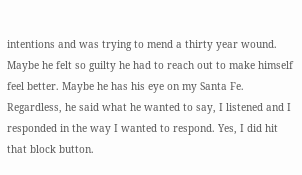intentions and was trying to mend a thirty year wound. Maybe he felt so guilty he had to reach out to make himself feel better. Maybe he has his eye on my Santa Fe. Regardless, he said what he wanted to say, I listened and I responded in the way I wanted to respond. Yes, I did hit that block button.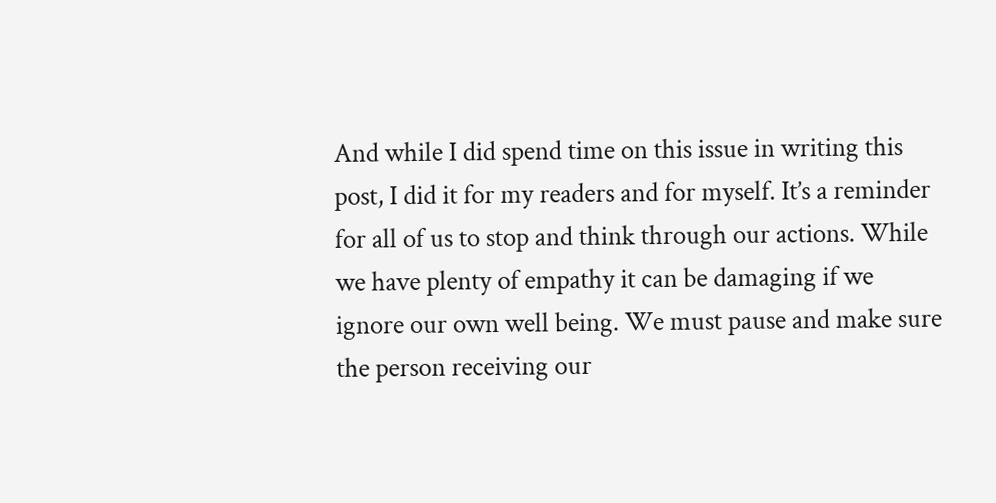And while I did spend time on this issue in writing this post, I did it for my readers and for myself. It’s a reminder for all of us to stop and think through our actions. While we have plenty of empathy it can be damaging if we ignore our own well being. We must pause and make sure the person receiving our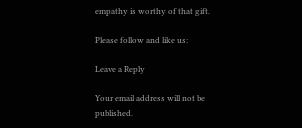empathy is worthy of that gift.

Please follow and like us:

Leave a Reply

Your email address will not be published.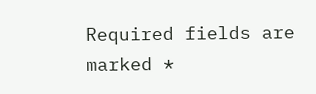Required fields are marked *